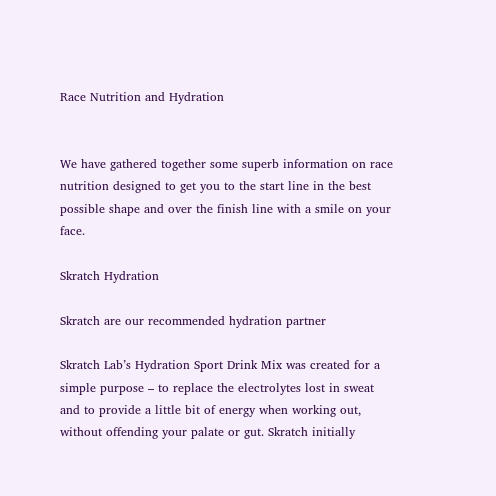Race Nutrition and Hydration


We have gathered together some superb information on race nutrition designed to get you to the start line in the best possible shape and over the finish line with a smile on your face.

Skratch Hydration

Skratch are our recommended hydration partner

Skratch Lab’s Hydration Sport Drink Mix was created for a simple purpose – to replace the electrolytes lost in sweat and to provide a little bit of energy when working out, without offending your palate or gut. Skratch initially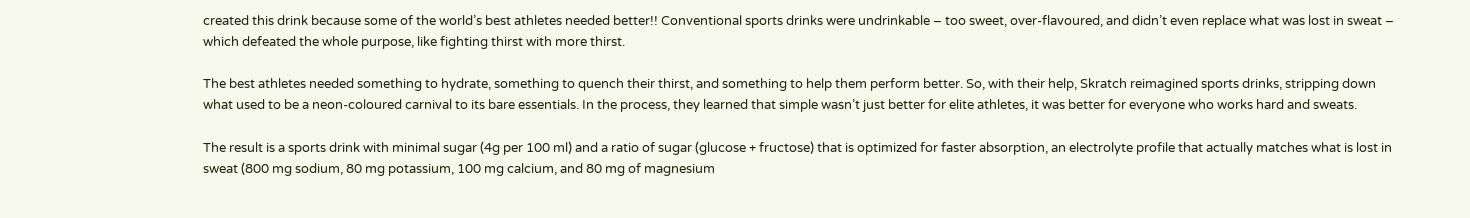created this drink because some of the world’s best athletes needed better!! Conventional sports drinks were undrinkable – too sweet, over-flavoured, and didn’t even replace what was lost in sweat – which defeated the whole purpose, like fighting thirst with more thirst.

The best athletes needed something to hydrate, something to quench their thirst, and something to help them perform better. So, with their help, Skratch reimagined sports drinks, stripping down what used to be a neon-coloured carnival to its bare essentials. In the process, they learned that simple wasn’t just better for elite athletes, it was better for everyone who works hard and sweats.

The result is a sports drink with minimal sugar (4g per 100 ml) and a ratio of sugar (glucose + fructose) that is optimized for faster absorption, an electrolyte profile that actually matches what is lost in sweat (800 mg sodium, 80 mg potassium, 100 mg calcium, and 80 mg of magnesium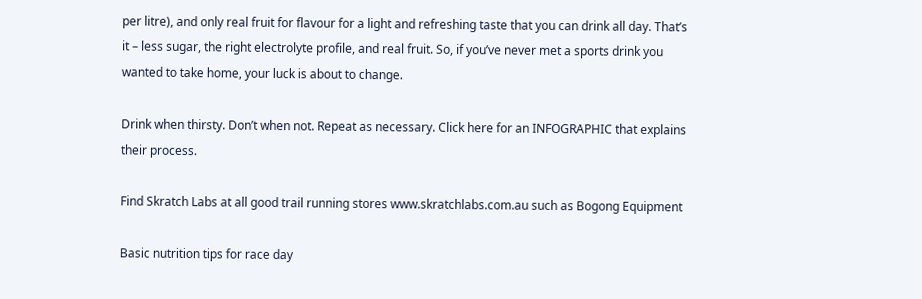per litre), and only real fruit for flavour for a light and refreshing taste that you can drink all day. That’s it – less sugar, the right electrolyte profile, and real fruit. So, if you’ve never met a sports drink you wanted to take home, your luck is about to change.

Drink when thirsty. Don’t when not. Repeat as necessary. Click here for an INFOGRAPHIC that explains their process.

Find Skratch Labs at all good trail running stores www.skratchlabs.com.au such as Bogong Equipment

Basic nutrition tips for race day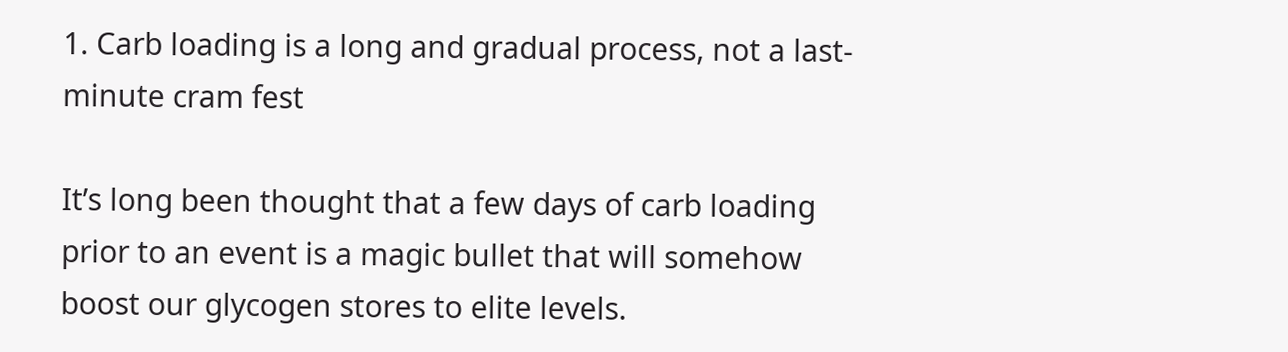1. Carb loading is a long and gradual process, not a last-minute cram fest

It’s long been thought that a few days of carb loading prior to an event is a magic bullet that will somehow boost our glycogen stores to elite levels.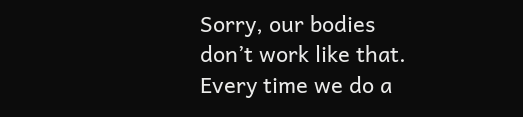Sorry, our bodies don’t work like that. Every time we do a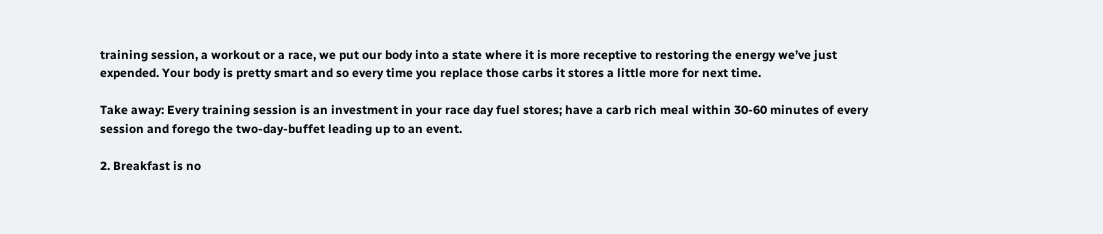training session, a workout or a race, we put our body into a state where it is more receptive to restoring the energy we’ve just expended. Your body is pretty smart and so every time you replace those carbs it stores a little more for next time.

Take away: Every training session is an investment in your race day fuel stores; have a carb rich meal within 30-60 minutes of every session and forego the two-day-buffet leading up to an event.

2. Breakfast is no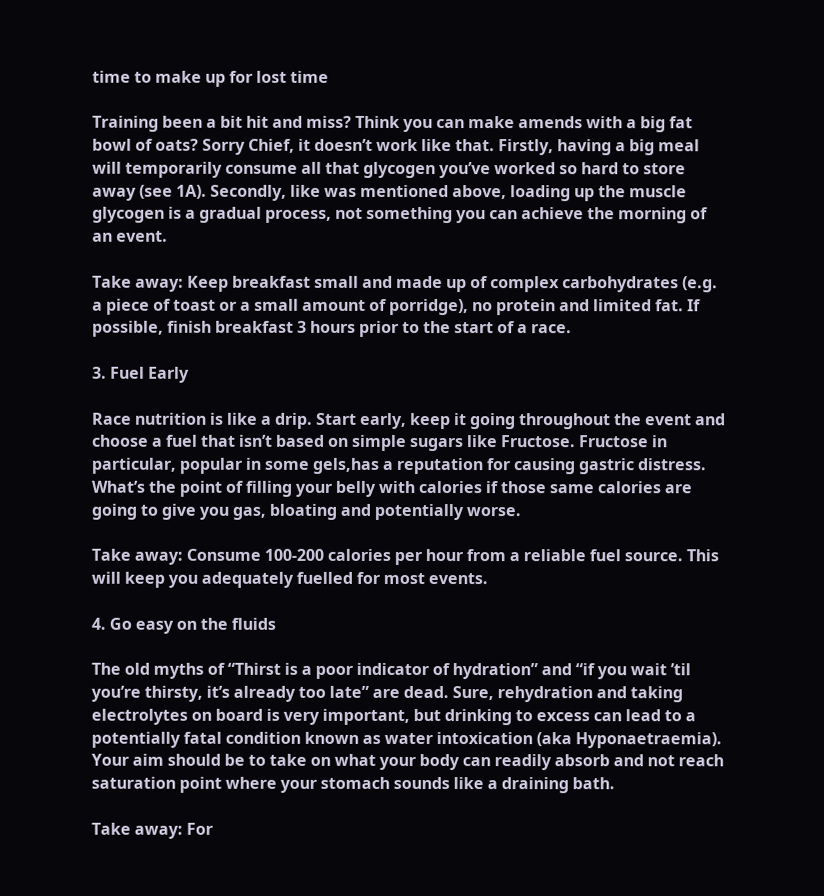time to make up for lost time

Training been a bit hit and miss? Think you can make amends with a big fat bowl of oats? Sorry Chief, it doesn’t work like that. Firstly, having a big meal will temporarily consume all that glycogen you’ve worked so hard to store away (see 1A). Secondly, like was mentioned above, loading up the muscle glycogen is a gradual process, not something you can achieve the morning of an event.

Take away: Keep breakfast small and made up of complex carbohydrates (e.g. a piece of toast or a small amount of porridge), no protein and limited fat. If possible, finish breakfast 3 hours prior to the start of a race.

3. Fuel Early

Race nutrition is like a drip. Start early, keep it going throughout the event and choose a fuel that isn’t based on simple sugars like Fructose. Fructose in particular, popular in some gels,has a reputation for causing gastric distress. What’s the point of filling your belly with calories if those same calories are going to give you gas, bloating and potentially worse.

Take away: Consume 100-200 calories per hour from a reliable fuel source. This will keep you adequately fuelled for most events.

4. Go easy on the fluids

The old myths of “Thirst is a poor indicator of hydration” and “if you wait ’til you’re thirsty, it’s already too late” are dead. Sure, rehydration and taking electrolytes on board is very important, but drinking to excess can lead to a potentially fatal condition known as water intoxication (aka Hyponaetraemia). Your aim should be to take on what your body can readily absorb and not reach saturation point where your stomach sounds like a draining bath.

Take away: For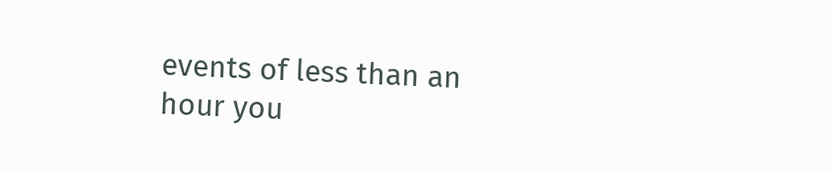events of less than an hour you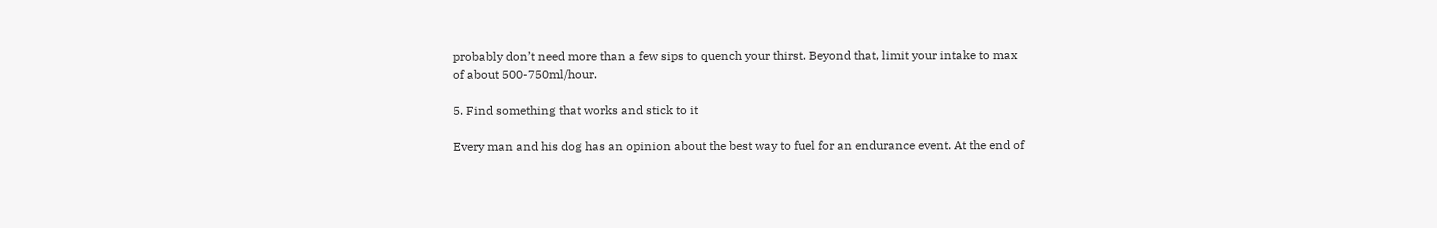probably don’t need more than a few sips to quench your thirst. Beyond that, limit your intake to max of about 500-750ml/hour.

5. Find something that works and stick to it

Every man and his dog has an opinion about the best way to fuel for an endurance event. At the end of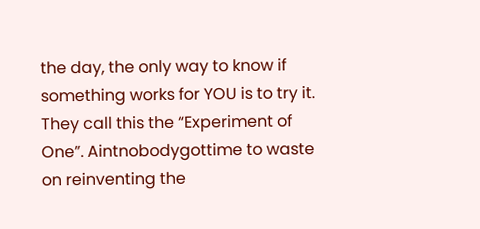the day, the only way to know if something works for YOU is to try it. They call this the “Experiment of One”. Aintnobodygottime to waste on reinventing the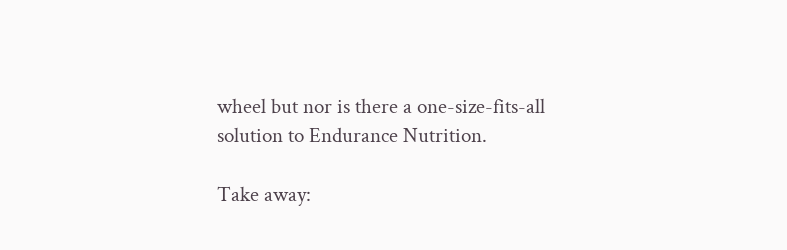wheel but nor is there a one-size-fits-all solution to Endurance Nutrition.

Take away: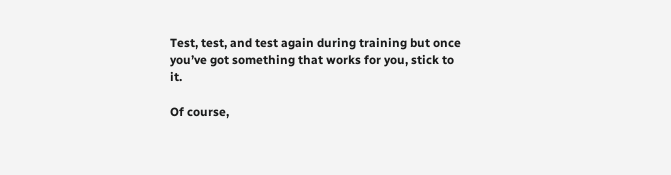Test, test, and test again during training but once you’ve got something that works for you, stick to it.

Of course,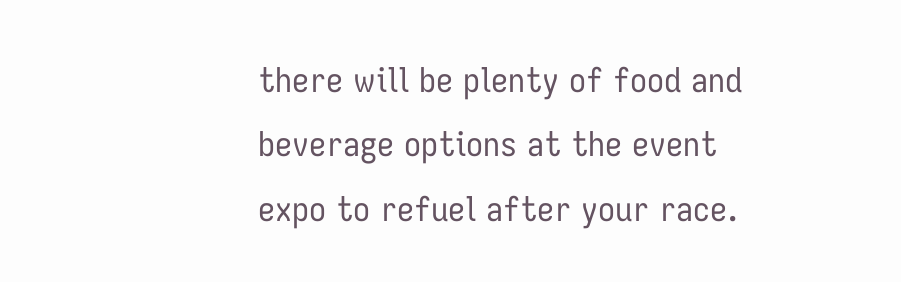there will be plenty of food and beverage options at the event expo to refuel after your race.